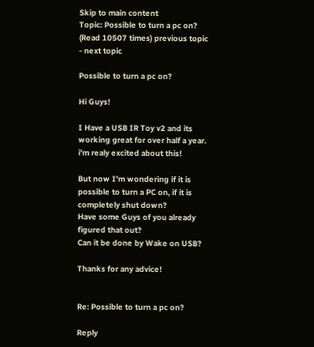Skip to main content
Topic: Possible to turn a pc on? (Read 10507 times) previous topic - next topic

Possible to turn a pc on?

Hi Guys!

I Have a USB IR Toy v2 and its working great for over half a year.
i'm realy excited about this!

But now I'm wondering if it is possible to turn a PC on, if it is completely shut down?
Have some Guys of you already figured that out?
Can it be done by Wake on USB?

Thanks for any advice!


Re: Possible to turn a pc on?

Reply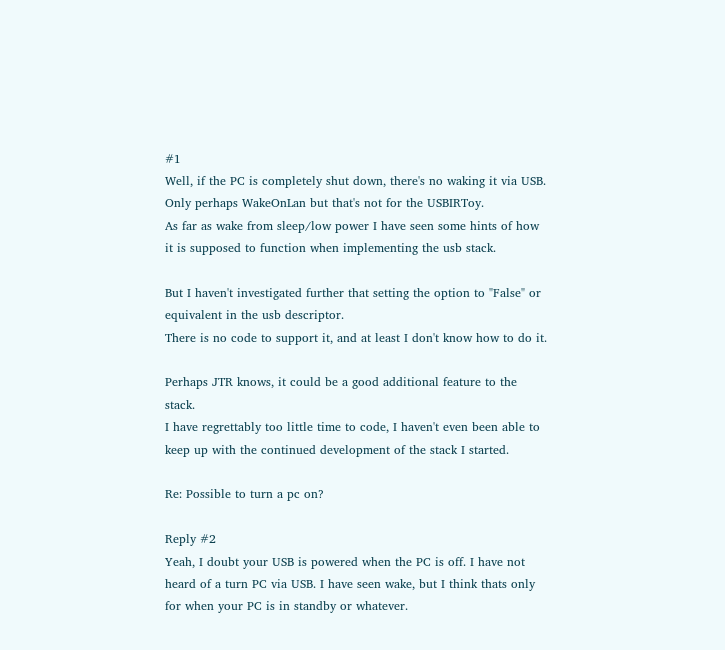#1
Well, if the PC is completely shut down, there's no waking it via USB. Only perhaps WakeOnLan but that's not for the USBIRToy.
As far as wake from sleep/low power I have seen some hints of how it is supposed to function when implementing the usb stack.

But I haven't investigated further that setting the option to "False" or equivalent in the usb descriptor.
There is no code to support it, and at least I don't know how to do it.

Perhaps JTR knows, it could be a good additional feature to the stack.
I have regrettably too little time to code, I haven't even been able to keep up with the continued development of the stack I started.

Re: Possible to turn a pc on?

Reply #2
Yeah, I doubt your USB is powered when the PC is off. I have not heard of a turn PC via USB. I have seen wake, but I think thats only for when your PC is in standby or whatever.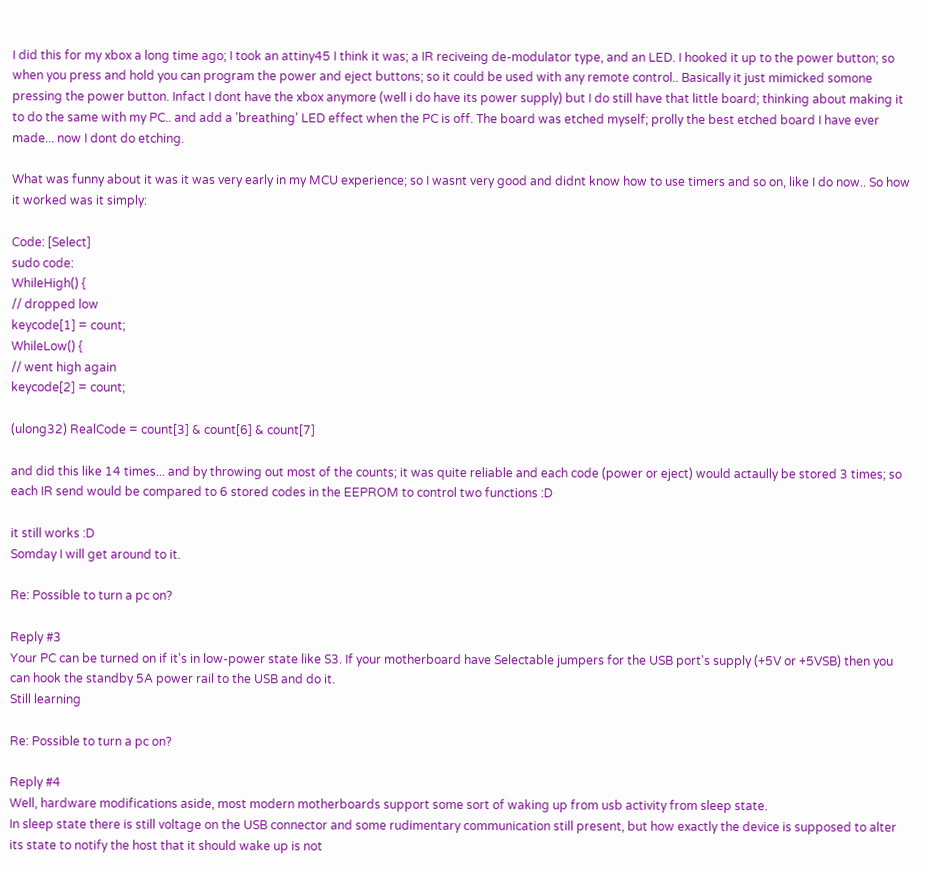I did this for my xbox a long time ago; I took an attiny45 I think it was; a IR reciveing de-modulator type, and an LED. I hooked it up to the power button; so when you press and hold you can program the power and eject buttons; so it could be used with any remote control.. Basically it just mimicked somone pressing the power button. Infact I dont have the xbox anymore (well i do have its power supply) but I do still have that little board; thinking about making it to do the same with my PC.. and add a 'breathing' LED effect when the PC is off. The board was etched myself; prolly the best etched board I have ever made... now I dont do etching.

What was funny about it was it was very early in my MCU experience; so I wasnt very good and didnt know how to use timers and so on, like I do now.. So how it worked was it simply:

Code: [Select]
sudo code:
WhileHigh() {
// dropped low
keycode[1] = count;
WhileLow() {
// went high again
keycode[2] = count;

(ulong32) RealCode = count[3] & count[6] & count[7]

and did this like 14 times... and by throwing out most of the counts; it was quite reliable and each code (power or eject) would actaully be stored 3 times; so each IR send would be compared to 6 stored codes in the EEPROM to control two functions :D

it still works :D
Somday I will get around to it.

Re: Possible to turn a pc on?

Reply #3
Your PC can be turned on if it's in low-power state like S3. If your motherboard have Selectable jumpers for the USB port's supply (+5V or +5VSB) then you can hook the standby 5A power rail to the USB and do it.
Still learning

Re: Possible to turn a pc on?

Reply #4
Well, hardware modifications aside, most modern motherboards support some sort of waking up from usb activity from sleep state.
In sleep state there is still voltage on the USB connector and some rudimentary communication still present, but how exactly the device is supposed to alter its state to notify the host that it should wake up is not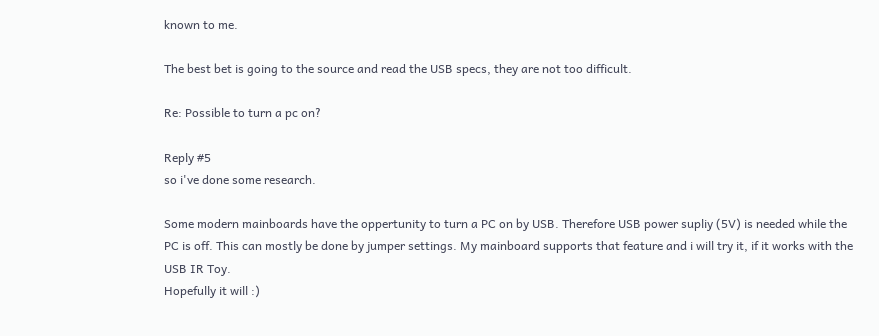known to me.

The best bet is going to the source and read the USB specs, they are not too difficult.

Re: Possible to turn a pc on?

Reply #5
so i've done some research.

Some modern mainboards have the oppertunity to turn a PC on by USB. Therefore USB power supliy (5V) is needed while the PC is off. This can mostly be done by jumper settings. My mainboard supports that feature and i will try it, if it works with the USB IR Toy.
Hopefully it will :)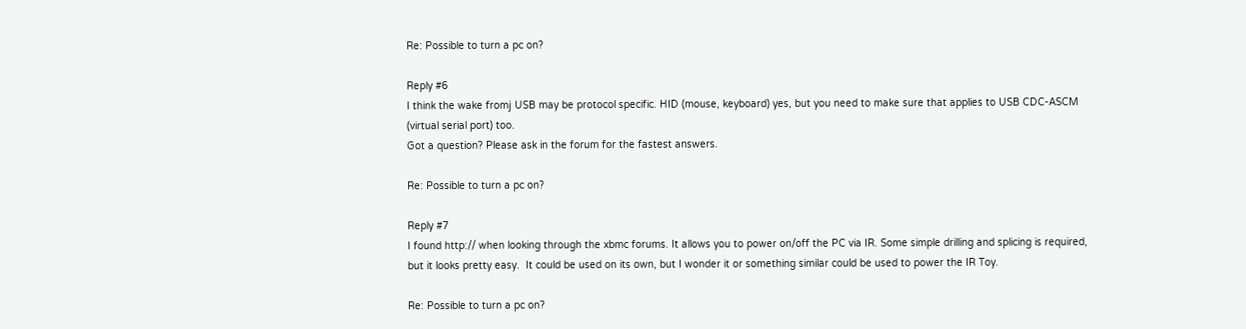Re: Possible to turn a pc on?

Reply #6
I think the wake fromj USB may be protocol specific. HID (mouse, keyboard) yes, but you need to make sure that applies to USB CDC-ASCM (virtual serial port) too.
Got a question? Please ask in the forum for the fastest answers.

Re: Possible to turn a pc on?

Reply #7
I found http:// when looking through the xbmc forums. It allows you to power on/off the PC via IR. Some simple drilling and splicing is required, but it looks pretty easy.  It could be used on its own, but I wonder it or something similar could be used to power the IR Toy.

Re: Possible to turn a pc on?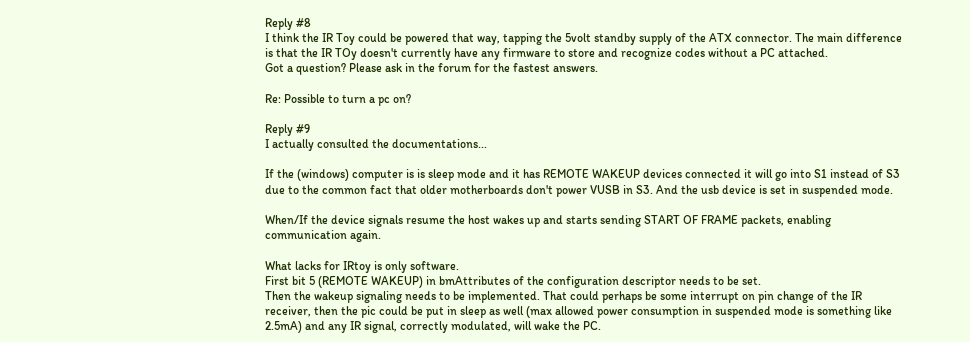Reply #8
I think the IR Toy could be powered that way, tapping the 5volt standby supply of the ATX connector. The main difference is that the IR TOy doesn't currently have any firmware to store and recognize codes without a PC attached.
Got a question? Please ask in the forum for the fastest answers.

Re: Possible to turn a pc on?

Reply #9
I actually consulted the documentations...

If the (windows) computer is is sleep mode and it has REMOTE WAKEUP devices connected it will go into S1 instead of S3 due to the common fact that older motherboards don't power VUSB in S3. And the usb device is set in suspended mode.

When/If the device signals resume the host wakes up and starts sending START OF FRAME packets, enabling communication again.

What lacks for IRtoy is only software.
First bit 5 (REMOTE WAKEUP) in bmAttributes of the configuration descriptor needs to be set.
Then the wakeup signaling needs to be implemented. That could perhaps be some interrupt on pin change of the IR receiver, then the pic could be put in sleep as well (max allowed power consumption in suspended mode is something like 2.5mA) and any IR signal, correctly modulated, will wake the PC.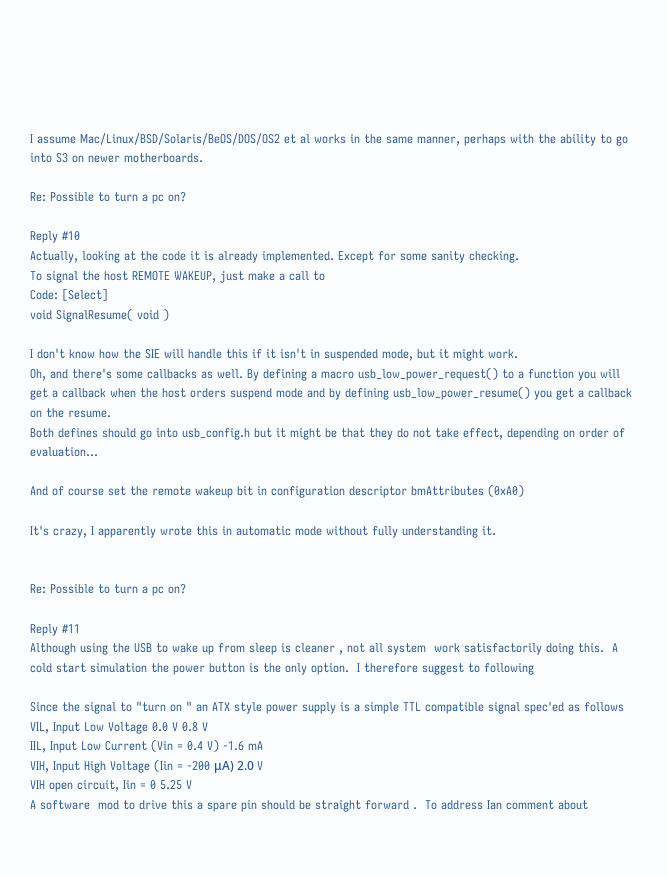I assume Mac/Linux/BSD/Solaris/BeOS/DOS/OS2 et al works in the same manner, perhaps with the ability to go into S3 on newer motherboards.

Re: Possible to turn a pc on?

Reply #10
Actually, looking at the code it is already implemented. Except for some sanity checking.
To signal the host REMOTE WAKEUP, just make a call to
Code: [Select]
void SignalResume( void )

I don't know how the SIE will handle this if it isn't in suspended mode, but it might work.
Oh, and there's some callbacks as well. By defining a macro usb_low_power_request() to a function you will get a callback when the host orders suspend mode and by defining usb_low_power_resume() you get a callback on the resume.
Both defines should go into usb_config.h but it might be that they do not take effect, depending on order of evaluation...

And of course set the remote wakeup bit in configuration descriptor bmAttributes (0xA0)

It's crazy, I apparently wrote this in automatic mode without fully understanding it.


Re: Possible to turn a pc on?

Reply #11
Although using the USB to wake up from sleep is cleaner , not all system  work satisfactorily doing this.  A cold start simulation the power button is the only option.  I therefore suggest to following

Since the signal to "turn on " an ATX style power supply is a simple TTL compatible signal spec'ed as follows
VIL, Input Low Voltage 0.0 V 0.8 V
IIL, Input Low Current (Vin = 0.4 V) -1.6 mA
VIH, Input High Voltage (Iin = -200 μA) 2.0 V
VIH open circuit, Iin = 0 5.25 V
A software  mod to drive this a spare pin should be straight forward .  To address Ian comment about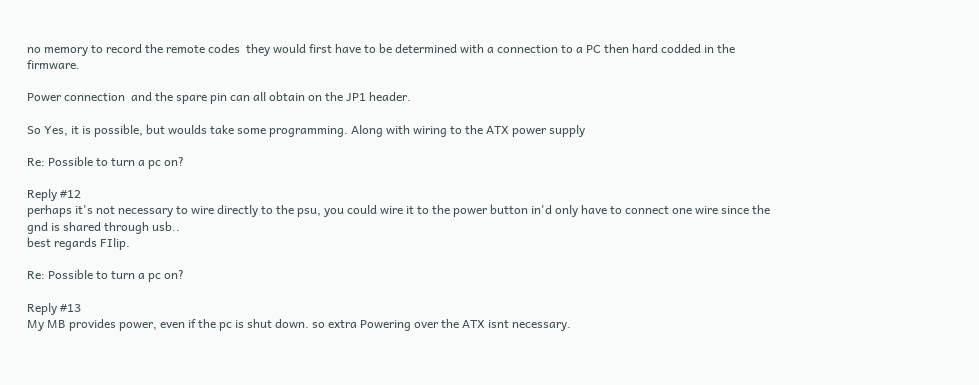no memory to record the remote codes  they would first have to be determined with a connection to a PC then hard codded in the firmware.

Power connection  and the spare pin can all obtain on the JP1 header.

So Yes, it is possible, but woulds take some programming. Along with wiring to the ATX power supply

Re: Possible to turn a pc on?

Reply #12
perhaps it's not necessary to wire directly to the psu, you could wire it to the power button in'd only have to connect one wire since the gnd is shared through usb..
best regards FIlip.

Re: Possible to turn a pc on?

Reply #13
My MB provides power, even if the pc is shut down. so extra Powering over the ATX isnt necessary.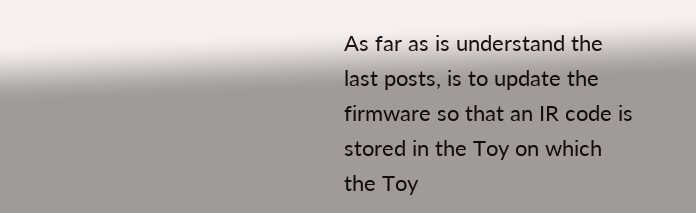As far as is understand the last posts, is to update the firmware so that an IR code is stored in the Toy on which the Toy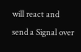will react and send a Signal over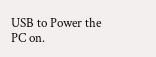USB to Power the PC on.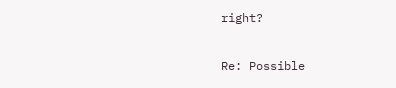right?

Re: Possible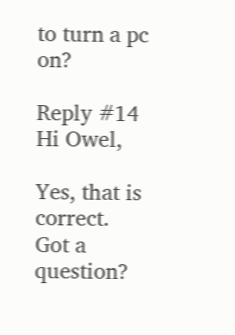to turn a pc on?

Reply #14
Hi Owel,

Yes, that is correct.
Got a question?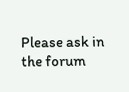Please ask in the forum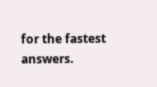for the fastest answers.